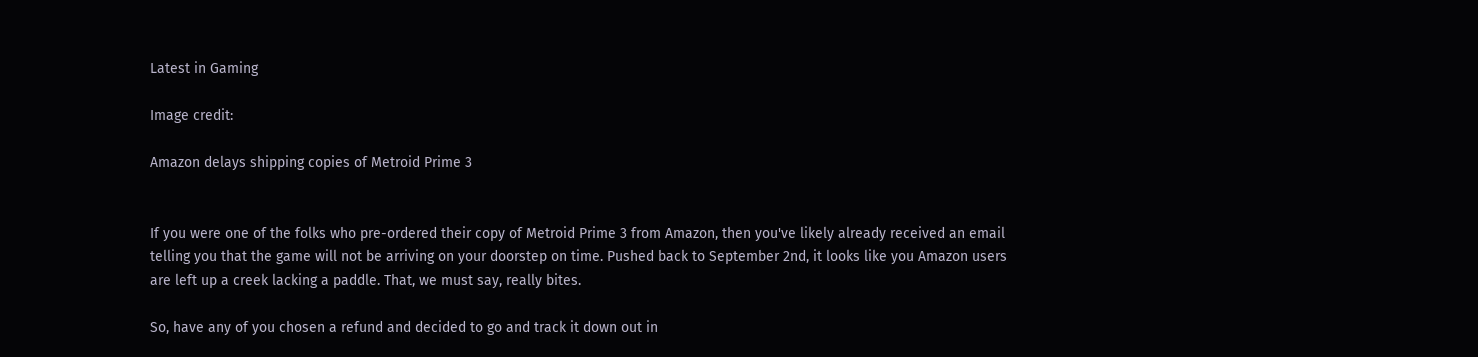Latest in Gaming

Image credit:

Amazon delays shipping copies of Metroid Prime 3


If you were one of the folks who pre-ordered their copy of Metroid Prime 3 from Amazon, then you've likely already received an email telling you that the game will not be arriving on your doorstep on time. Pushed back to September 2nd, it looks like you Amazon users are left up a creek lacking a paddle. That, we must say, really bites.

So, have any of you chosen a refund and decided to go and track it down out in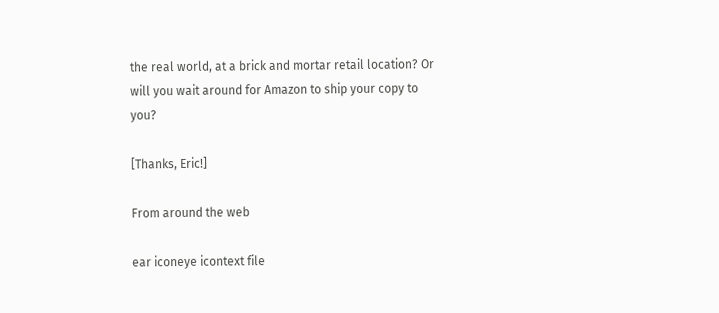the real world, at a brick and mortar retail location? Or will you wait around for Amazon to ship your copy to you?

[Thanks, Eric!]

From around the web

ear iconeye icontext file